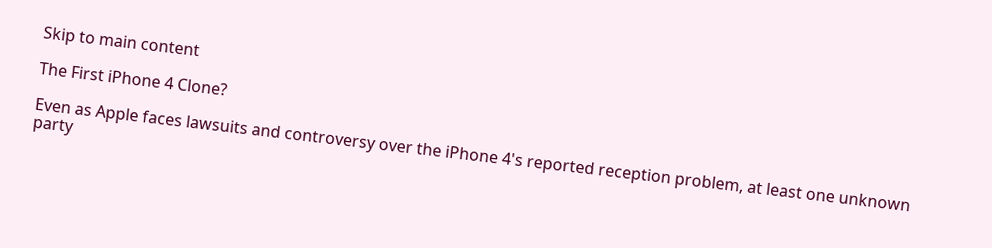Skip to main content

The First iPhone 4 Clone?

Even as Apple faces lawsuits and controversy over the iPhone 4's reported reception problem, at least one unknown party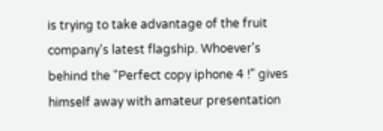is trying to take advantage of the fruit company's latest flagship. Whoever's behind the "Perfect copy iphone 4 !" gives himself away with amateur presentation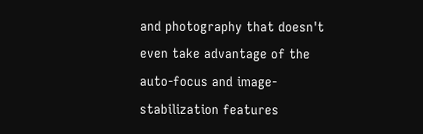and photography that doesn't even take advantage of the auto-focus and image-stabilization features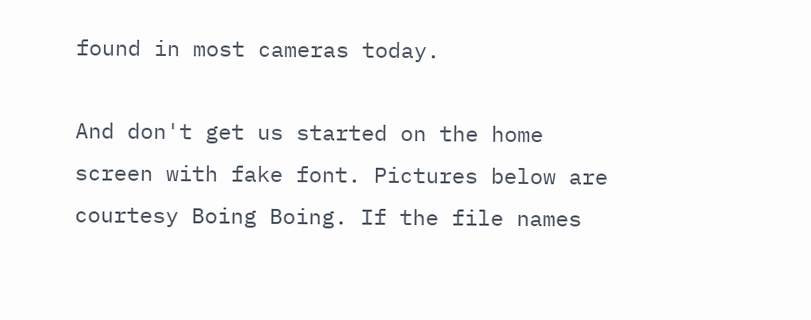found in most cameras today.

And don't get us started on the home screen with fake font. Pictures below are courtesy Boing Boing. If the file names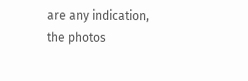are any indication, the photos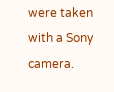were taken with a Sony camera.